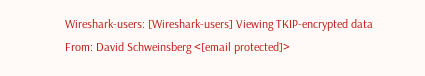Wireshark-users: [Wireshark-users] Viewing TKIP-encrypted data
From: David Schweinsberg <[email protected]>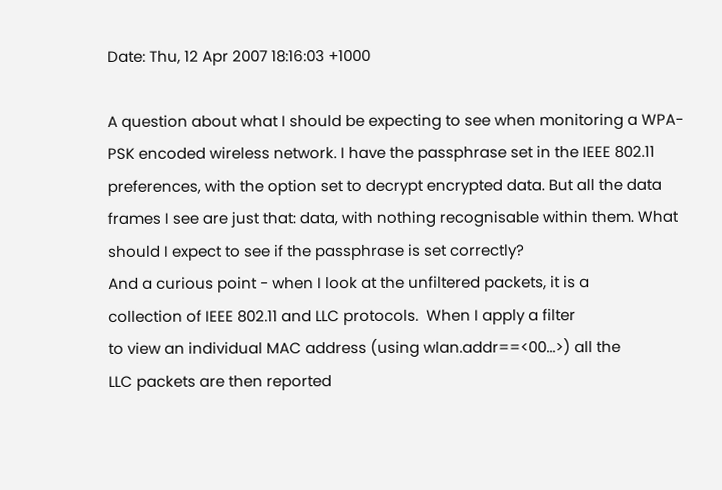Date: Thu, 12 Apr 2007 18:16:03 +1000

A question about what I should be expecting to see when monitoring a WPA-PSK encoded wireless network. I have the passphrase set in the IEEE 802.11 preferences, with the option set to decrypt encrypted data. But all the data frames I see are just that: data, with nothing recognisable within them. What should I expect to see if the passphrase is set correctly?
And a curious point - when I look at the unfiltered packets, it is a
collection of IEEE 802.11 and LLC protocols.  When I apply a filter
to view an individual MAC address (using wlan.addr==<00...>) all the
LLC packets are then reported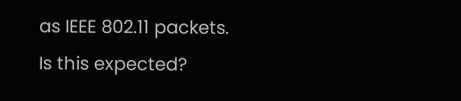as IEEE 802.11 packets.  Is this expected?